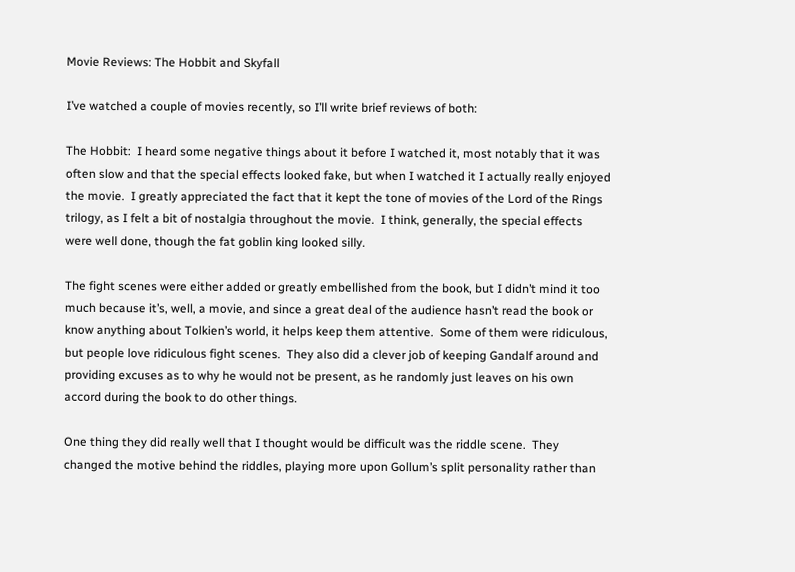Movie Reviews: The Hobbit and Skyfall

I’ve watched a couple of movies recently, so I’ll write brief reviews of both:

The Hobbit:  I heard some negative things about it before I watched it, most notably that it was often slow and that the special effects looked fake, but when I watched it I actually really enjoyed the movie.  I greatly appreciated the fact that it kept the tone of movies of the Lord of the Rings trilogy, as I felt a bit of nostalgia throughout the movie.  I think, generally, the special effects were well done, though the fat goblin king looked silly.

The fight scenes were either added or greatly embellished from the book, but I didn’t mind it too much because it’s, well, a movie, and since a great deal of the audience hasn’t read the book or know anything about Tolkien’s world, it helps keep them attentive.  Some of them were ridiculous, but people love ridiculous fight scenes.  They also did a clever job of keeping Gandalf around and providing excuses as to why he would not be present, as he randomly just leaves on his own accord during the book to do other things.

One thing they did really well that I thought would be difficult was the riddle scene.  They changed the motive behind the riddles, playing more upon Gollum’s split personality rather than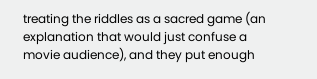treating the riddles as a sacred game (an explanation that would just confuse a movie audience), and they put enough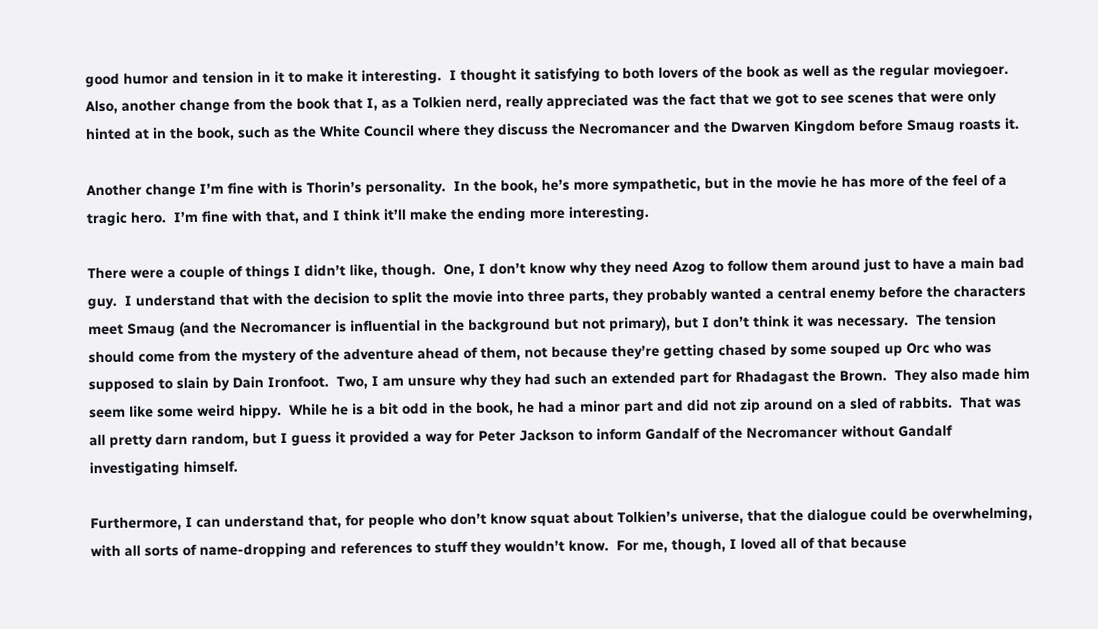good humor and tension in it to make it interesting.  I thought it satisfying to both lovers of the book as well as the regular moviegoer.  Also, another change from the book that I, as a Tolkien nerd, really appreciated was the fact that we got to see scenes that were only hinted at in the book, such as the White Council where they discuss the Necromancer and the Dwarven Kingdom before Smaug roasts it.

Another change I’m fine with is Thorin’s personality.  In the book, he’s more sympathetic, but in the movie he has more of the feel of a tragic hero.  I’m fine with that, and I think it’ll make the ending more interesting.

There were a couple of things I didn’t like, though.  One, I don’t know why they need Azog to follow them around just to have a main bad guy.  I understand that with the decision to split the movie into three parts, they probably wanted a central enemy before the characters meet Smaug (and the Necromancer is influential in the background but not primary), but I don’t think it was necessary.  The tension should come from the mystery of the adventure ahead of them, not because they’re getting chased by some souped up Orc who was supposed to slain by Dain Ironfoot.  Two, I am unsure why they had such an extended part for Rhadagast the Brown.  They also made him seem like some weird hippy.  While he is a bit odd in the book, he had a minor part and did not zip around on a sled of rabbits.  That was all pretty darn random, but I guess it provided a way for Peter Jackson to inform Gandalf of the Necromancer without Gandalf investigating himself.

Furthermore, I can understand that, for people who don’t know squat about Tolkien’s universe, that the dialogue could be overwhelming, with all sorts of name-dropping and references to stuff they wouldn’t know.  For me, though, I loved all of that because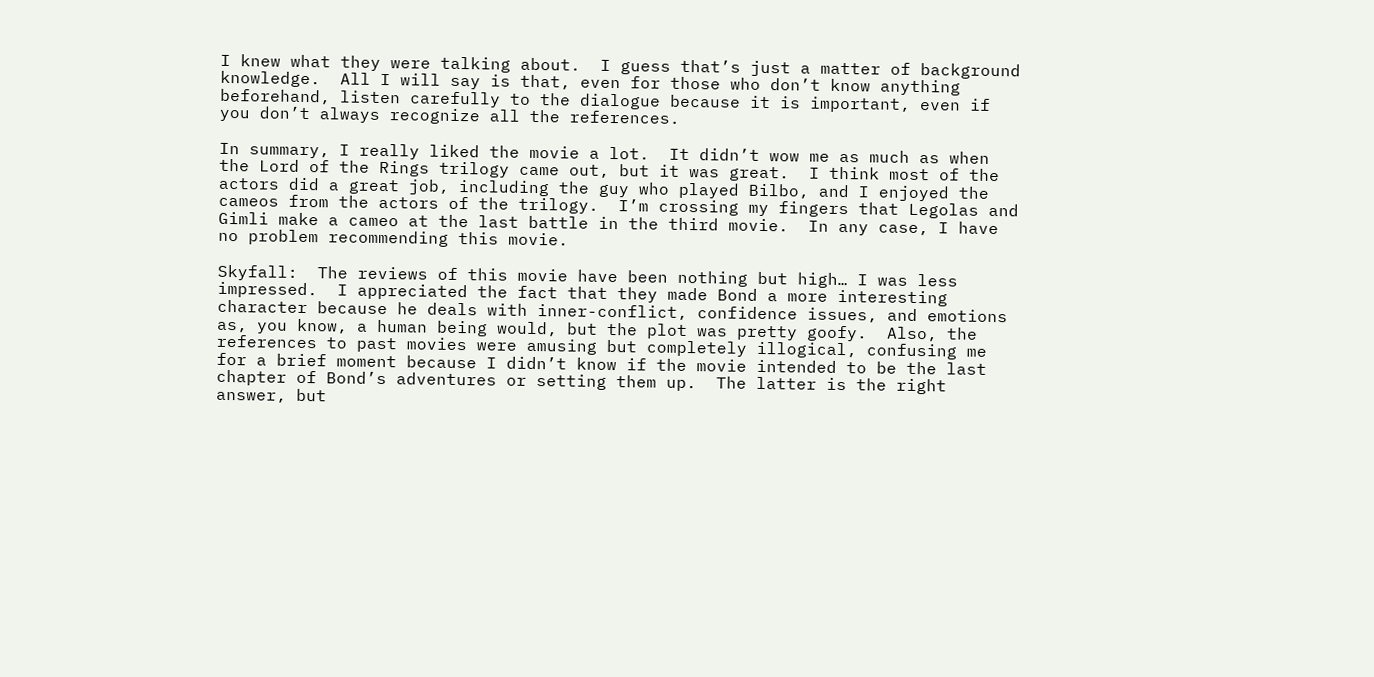I knew what they were talking about.  I guess that’s just a matter of background knowledge.  All I will say is that, even for those who don’t know anything beforehand, listen carefully to the dialogue because it is important, even if you don’t always recognize all the references.

In summary, I really liked the movie a lot.  It didn’t wow me as much as when the Lord of the Rings trilogy came out, but it was great.  I think most of the actors did a great job, including the guy who played Bilbo, and I enjoyed the cameos from the actors of the trilogy.  I’m crossing my fingers that Legolas and Gimli make a cameo at the last battle in the third movie.  In any case, I have no problem recommending this movie.

Skyfall:  The reviews of this movie have been nothing but high… I was less impressed.  I appreciated the fact that they made Bond a more interesting character because he deals with inner-conflict, confidence issues, and emotions as, you know, a human being would, but the plot was pretty goofy.  Also, the references to past movies were amusing but completely illogical, confusing me for a brief moment because I didn’t know if the movie intended to be the last chapter of Bond’s adventures or setting them up.  The latter is the right answer, but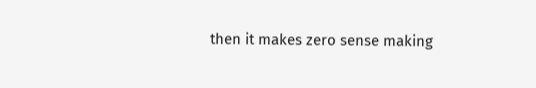then it makes zero sense making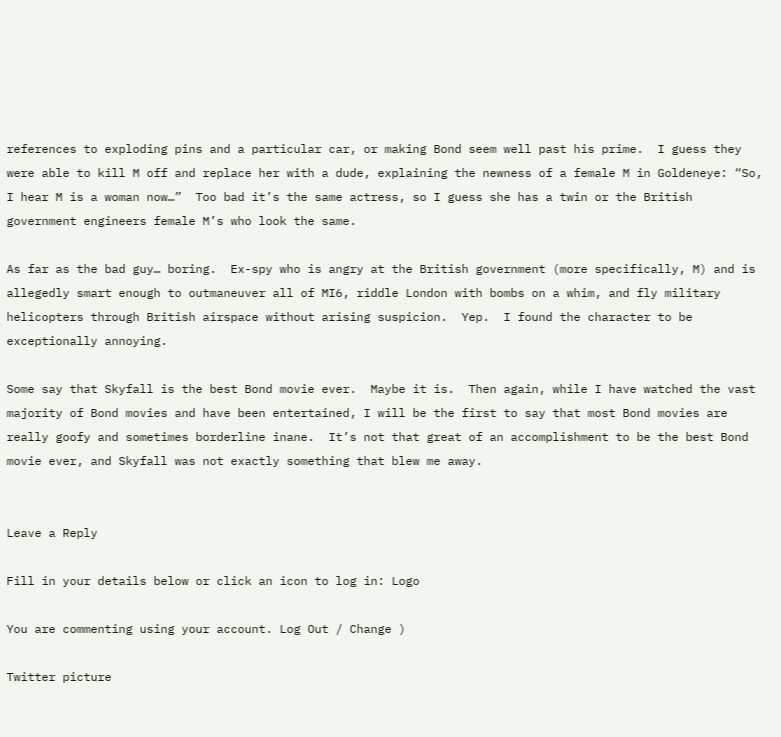references to exploding pins and a particular car, or making Bond seem well past his prime.  I guess they were able to kill M off and replace her with a dude, explaining the newness of a female M in Goldeneye: “So, I hear M is a woman now…”  Too bad it’s the same actress, so I guess she has a twin or the British government engineers female M’s who look the same.

As far as the bad guy… boring.  Ex-spy who is angry at the British government (more specifically, M) and is allegedly smart enough to outmaneuver all of MI6, riddle London with bombs on a whim, and fly military helicopters through British airspace without arising suspicion.  Yep.  I found the character to be exceptionally annoying.

Some say that Skyfall is the best Bond movie ever.  Maybe it is.  Then again, while I have watched the vast majority of Bond movies and have been entertained, I will be the first to say that most Bond movies are really goofy and sometimes borderline inane.  It’s not that great of an accomplishment to be the best Bond movie ever, and Skyfall was not exactly something that blew me away.


Leave a Reply

Fill in your details below or click an icon to log in: Logo

You are commenting using your account. Log Out / Change )

Twitter picture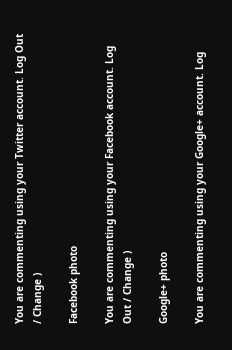You are commenting using your Twitter account. Log Out / Change )

Facebook photo

You are commenting using your Facebook account. Log Out / Change )

Google+ photo

You are commenting using your Google+ account. Log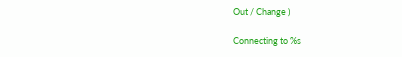Out / Change )

Connecting to %s